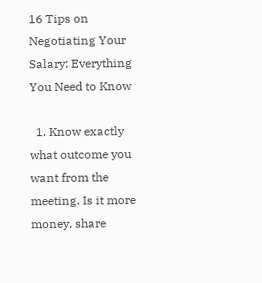16 Tips on Negotiating Your Salary: Everything You Need to Know

  1. Know exactly what outcome you want from the meeting. Is it more money, share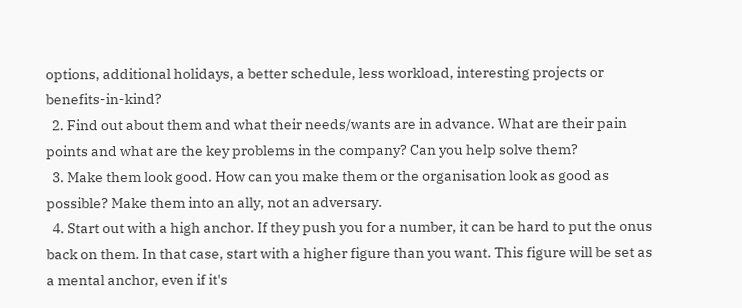options, additional holidays, a better schedule, less workload, interesting projects or benefits-in-kind?
  2. Find out about them and what their needs/wants are in advance. What are their pain points and what are the key problems in the company? Can you help solve them?
  3. Make them look good. How can you make them or the organisation look as good as possible? Make them into an ally, not an adversary.
  4. Start out with a high anchor. If they push you for a number, it can be hard to put the onus back on them. In that case, start with a higher figure than you want. This figure will be set as a mental anchor, even if it's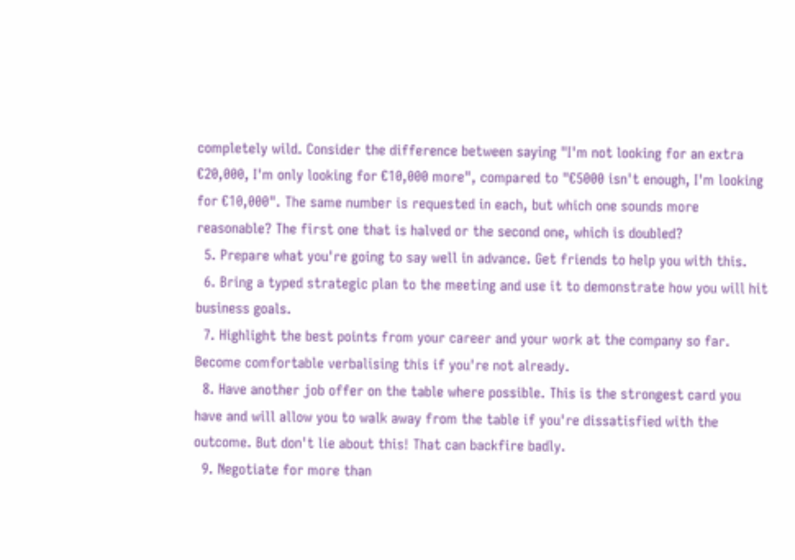completely wild. Consider the difference between saying "I'm not looking for an extra €20,000, I'm only looking for €10,000 more", compared to "€5000 isn't enough, I'm looking for €10,000". The same number is requested in each, but which one sounds more reasonable? The first one that is halved or the second one, which is doubled?
  5. Prepare what you're going to say well in advance. Get friends to help you with this.
  6. Bring a typed strategic plan to the meeting and use it to demonstrate how you will hit business goals.
  7. Highlight the best points from your career and your work at the company so far. Become comfortable verbalising this if you're not already.
  8. Have another job offer on the table where possible. This is the strongest card you have and will allow you to walk away from the table if you're dissatisfied with the outcome. But don't lie about this! That can backfire badly.
  9. Negotiate for more than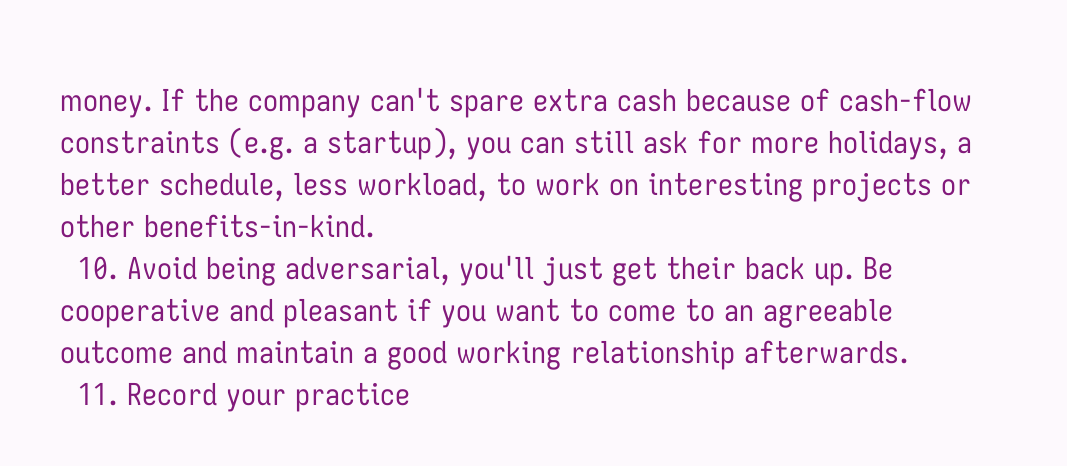money. If the company can't spare extra cash because of cash-flow constraints (e.g. a startup), you can still ask for more holidays, a better schedule, less workload, to work on interesting projects or other benefits-in-kind.
  10. Avoid being adversarial, you'll just get their back up. Be cooperative and pleasant if you want to come to an agreeable outcome and maintain a good working relationship afterwards.
  11. Record your practice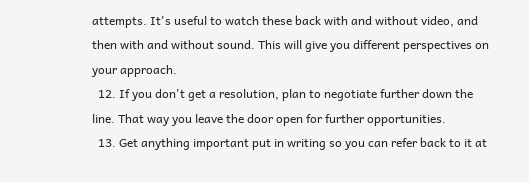attempts. It's useful to watch these back with and without video, and then with and without sound. This will give you different perspectives on your approach.
  12. If you don't get a resolution, plan to negotiate further down the line. That way you leave the door open for further opportunities.
  13. Get anything important put in writing so you can refer back to it at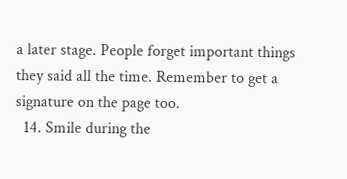a later stage. People forget important things they said all the time. Remember to get a signature on the page too.
  14. Smile during the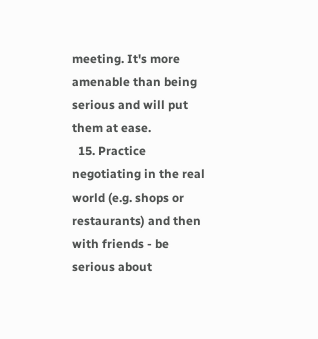meeting. It's more amenable than being serious and will put them at ease.
  15. Practice negotiating in the real world (e.g. shops or restaurants) and then with friends - be serious about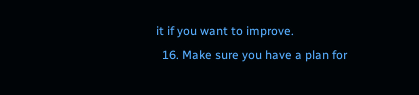it if you want to improve.
  16. Make sure you have a plan for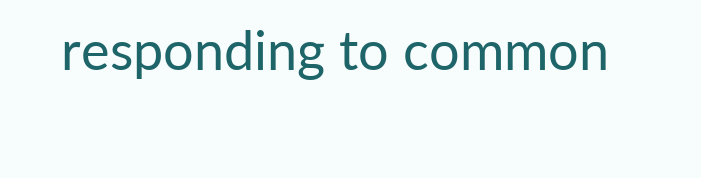responding to common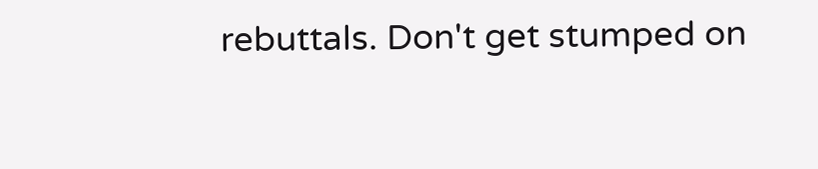rebuttals. Don't get stumped on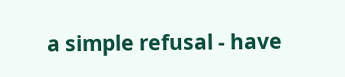a simple refusal - have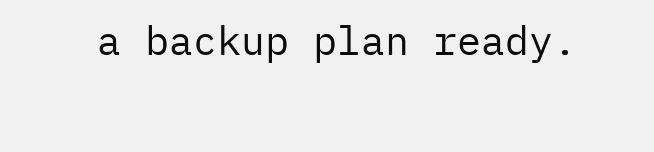a backup plan ready.